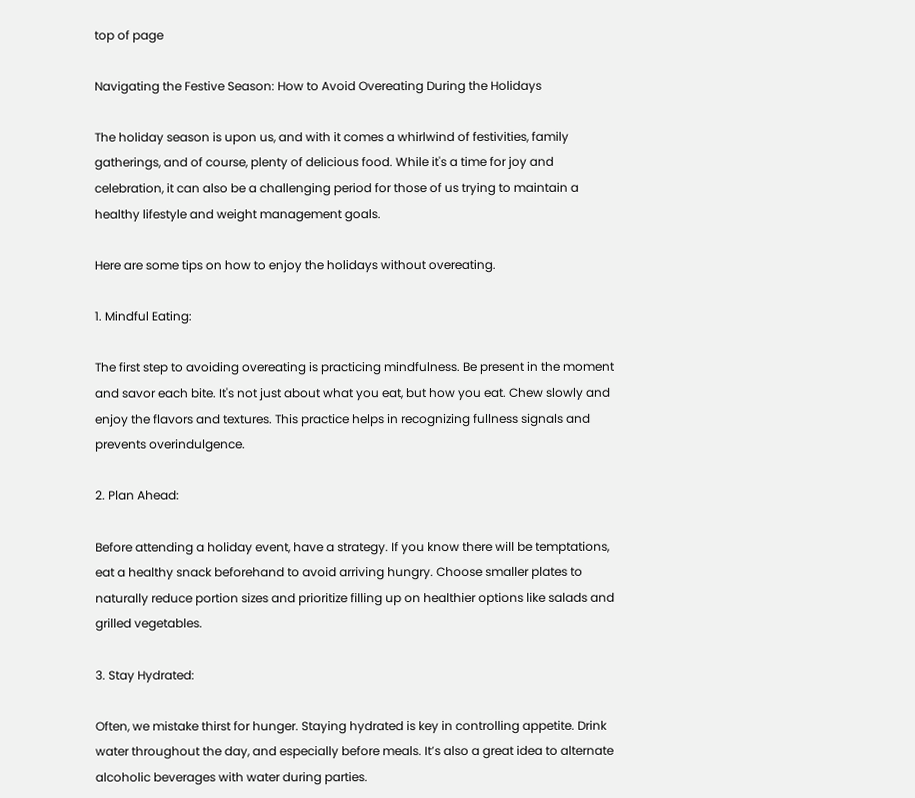top of page

Navigating the Festive Season: How to Avoid Overeating During the Holidays

The holiday season is upon us, and with it comes a whirlwind of festivities, family gatherings, and of course, plenty of delicious food. While it's a time for joy and celebration, it can also be a challenging period for those of us trying to maintain a healthy lifestyle and weight management goals.

Here are some tips on how to enjoy the holidays without overeating.

1. Mindful Eating:

The first step to avoiding overeating is practicing mindfulness. Be present in the moment and savor each bite. It's not just about what you eat, but how you eat. Chew slowly and enjoy the flavors and textures. This practice helps in recognizing fullness signals and prevents overindulgence.

2. Plan Ahead:

Before attending a holiday event, have a strategy. If you know there will be temptations, eat a healthy snack beforehand to avoid arriving hungry. Choose smaller plates to naturally reduce portion sizes and prioritize filling up on healthier options like salads and grilled vegetables.

3. Stay Hydrated:

Often, we mistake thirst for hunger. Staying hydrated is key in controlling appetite. Drink water throughout the day, and especially before meals. It’s also a great idea to alternate alcoholic beverages with water during parties.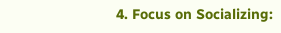4. Focus on Socializing: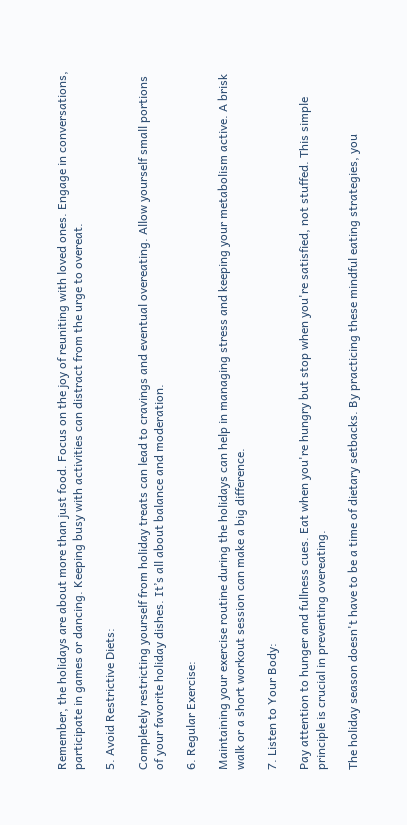Remember, the holidays are about more than just food. Focus on the joy of reuniting with loved ones. Engage in conversations, participate in games or dancing. Keeping busy with activities can distract from the urge to overeat.

5. Avoid Restrictive Diets:

Completely restricting yourself from holiday treats can lead to cravings and eventual overeating. Allow yourself small portions of your favorite holiday dishes. It’s all about balance and moderation.

6. Regular Exercise:

Maintaining your exercise routine during the holidays can help in managing stress and keeping your metabolism active. A brisk walk or a short workout session can make a big difference.

7. Listen to Your Body:

Pay attention to hunger and fullness cues. Eat when you're hungry but stop when you're satisfied, not stuffed. This simple principle is crucial in preventing overeating.

The holiday season doesn't have to be a time of dietary setbacks. By practicing these mindful eating strategies, you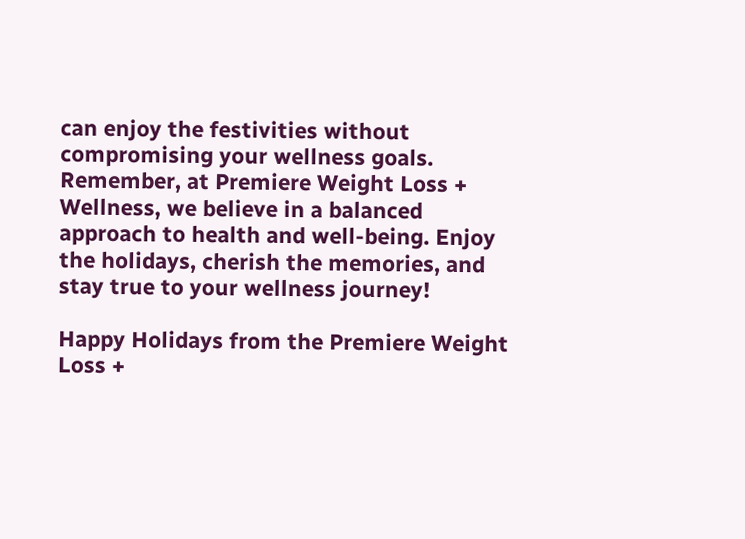can enjoy the festivities without compromising your wellness goals. Remember, at Premiere Weight Loss + Wellness, we believe in a balanced approach to health and well-being. Enjoy the holidays, cherish the memories, and stay true to your wellness journey!

Happy Holidays from the Premiere Weight Loss +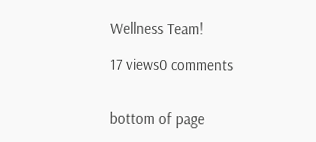Wellness Team!

17 views0 comments


bottom of page